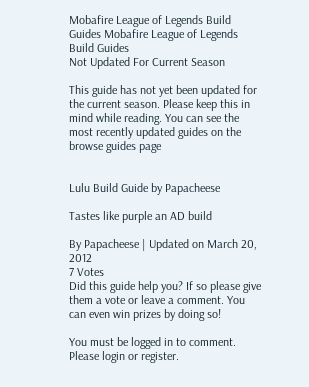Mobafire League of Legends Build Guides Mobafire League of Legends Build Guides
Not Updated For Current Season

This guide has not yet been updated for the current season. Please keep this in mind while reading. You can see the most recently updated guides on the browse guides page


Lulu Build Guide by Papacheese

Tastes like purple an AD build

By Papacheese | Updated on March 20, 2012
7 Votes
Did this guide help you? If so please give them a vote or leave a comment. You can even win prizes by doing so!

You must be logged in to comment. Please login or register.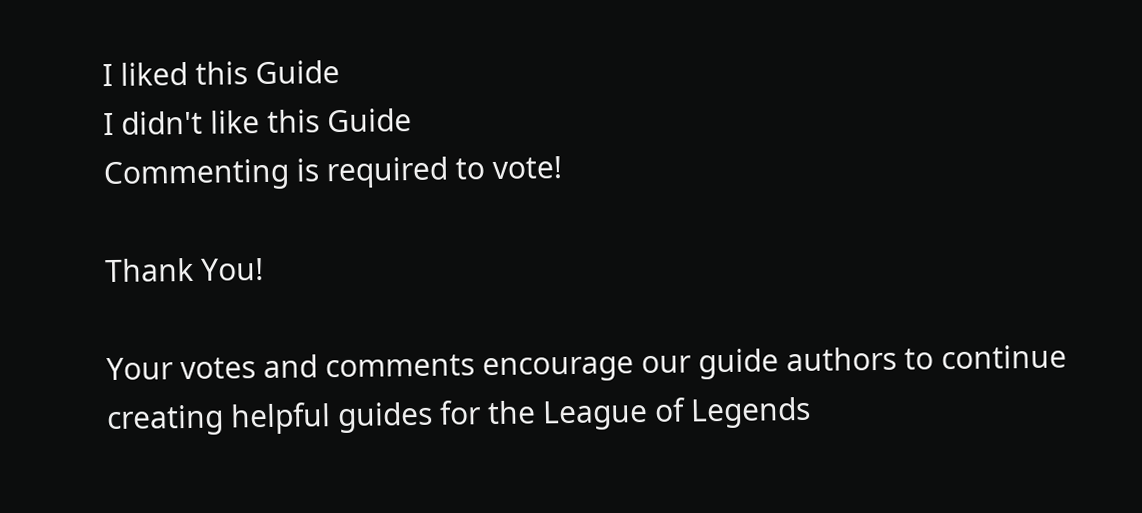I liked this Guide
I didn't like this Guide
Commenting is required to vote!

Thank You!

Your votes and comments encourage our guide authors to continue
creating helpful guides for the League of Legends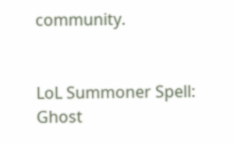community.


LoL Summoner Spell: Ghost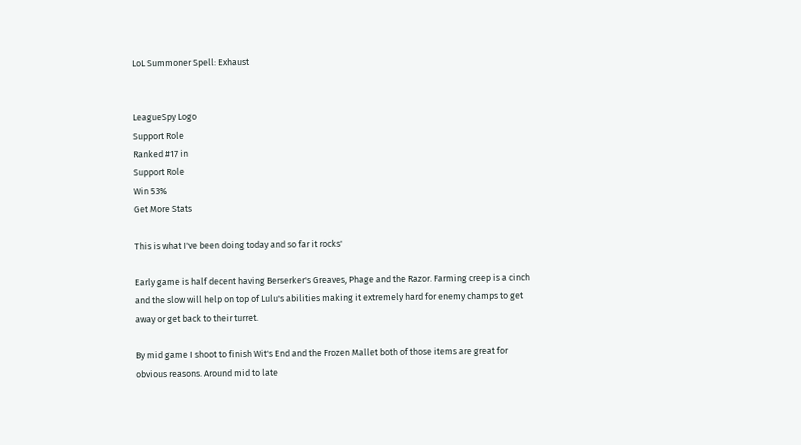LoL Summoner Spell: Exhaust


LeagueSpy Logo
Support Role
Ranked #17 in
Support Role
Win 53%
Get More Stats

This is what I've been doing today and so far it rocks'

Early game is half decent having Berserker's Greaves, Phage and the Razor. Farming creep is a cinch and the slow will help on top of Lulu's abilities making it extremely hard for enemy champs to get away or get back to their turret.

By mid game I shoot to finish Wit's End and the Frozen Mallet both of those items are great for obvious reasons. Around mid to late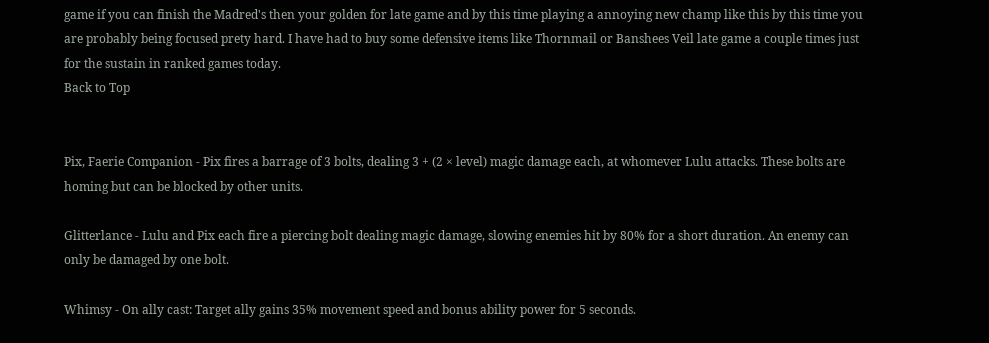game if you can finish the Madred's then your golden for late game and by this time playing a annoying new champ like this by this time you are probably being focused prety hard. I have had to buy some defensive items like Thornmail or Banshees Veil late game a couple times just for the sustain in ranked games today.
Back to Top


Pix, Faerie Companion - Pix fires a barrage of 3 bolts, dealing 3 + (2 × level) magic damage each, at whomever Lulu attacks. These bolts are homing but can be blocked by other units.

Glitterlance - Lulu and Pix each fire a piercing bolt dealing magic damage, slowing enemies hit by 80% for a short duration. An enemy can only be damaged by one bolt.

Whimsy - On ally cast: Target ally gains 35% movement speed and bonus ability power for 5 seconds.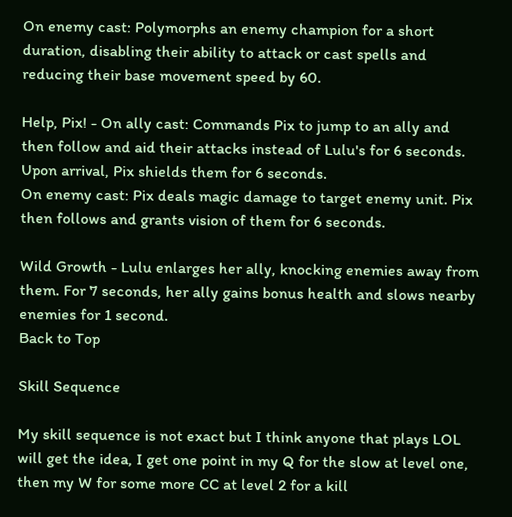On enemy cast: Polymorphs an enemy champion for a short duration, disabling their ability to attack or cast spells and reducing their base movement speed by 60.

Help, Pix! - On ally cast: Commands Pix to jump to an ally and then follow and aid their attacks instead of Lulu's for 6 seconds. Upon arrival, Pix shields them for 6 seconds.
On enemy cast: Pix deals magic damage to target enemy unit. Pix then follows and grants vision of them for 6 seconds.

Wild Growth - Lulu enlarges her ally, knocking enemies away from them. For 7 seconds, her ally gains bonus health and slows nearby enemies for 1 second.
Back to Top

Skill Sequence

My skill sequence is not exact but I think anyone that plays LOL will get the idea, I get one point in my Q for the slow at level one, then my W for some more CC at level 2 for a kill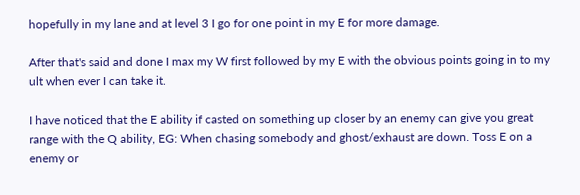hopefully in my lane and at level 3 I go for one point in my E for more damage.

After that's said and done I max my W first followed by my E with the obvious points going in to my ult when ever I can take it.

I have noticed that the E ability if casted on something up closer by an enemy can give you great range with the Q ability, EG: When chasing somebody and ghost/exhaust are down. Toss E on a enemy or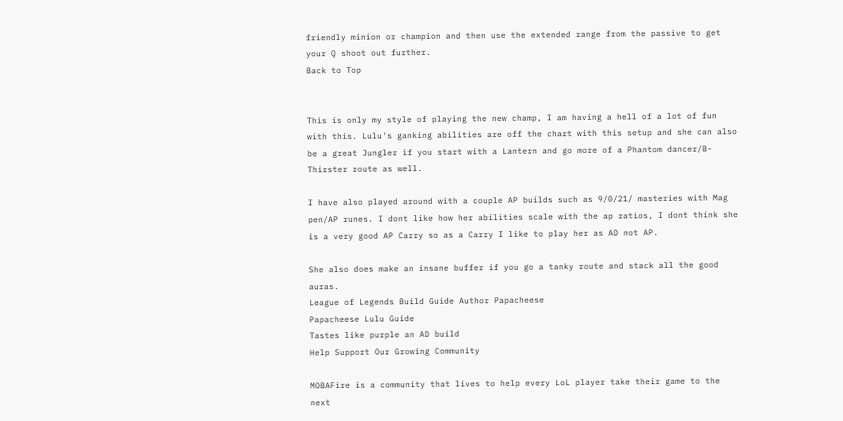friendly minion or champion and then use the extended range from the passive to get your Q shoot out further.
Back to Top


This is only my style of playing the new champ, I am having a hell of a lot of fun with this. Lulu's ganking abilities are off the chart with this setup and she can also be a great Jungler if you start with a Lantern and go more of a Phantom dancer/B-Thirster route as well.

I have also played around with a couple AP builds such as 9/0/21/ masteries with Mag pen/AP runes. I dont like how her abilities scale with the ap ratios, I dont think she is a very good AP Carry so as a Carry I like to play her as AD not AP.

She also does make an insane buffer if you go a tanky route and stack all the good auras.
League of Legends Build Guide Author Papacheese
Papacheese Lulu Guide
Tastes like purple an AD build
Help Support Our Growing Community

MOBAFire is a community that lives to help every LoL player take their game to the next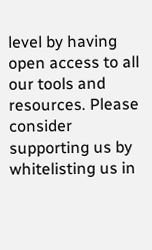level by having open access to all our tools and resources. Please consider supporting us by whitelisting us in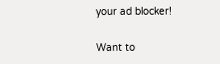your ad blocker!

Want to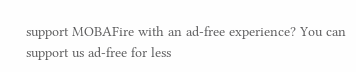support MOBAFire with an ad-free experience? You can support us ad-free for less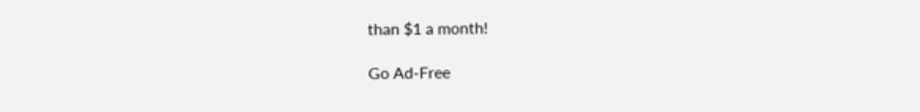than $1 a month!

Go Ad-Free